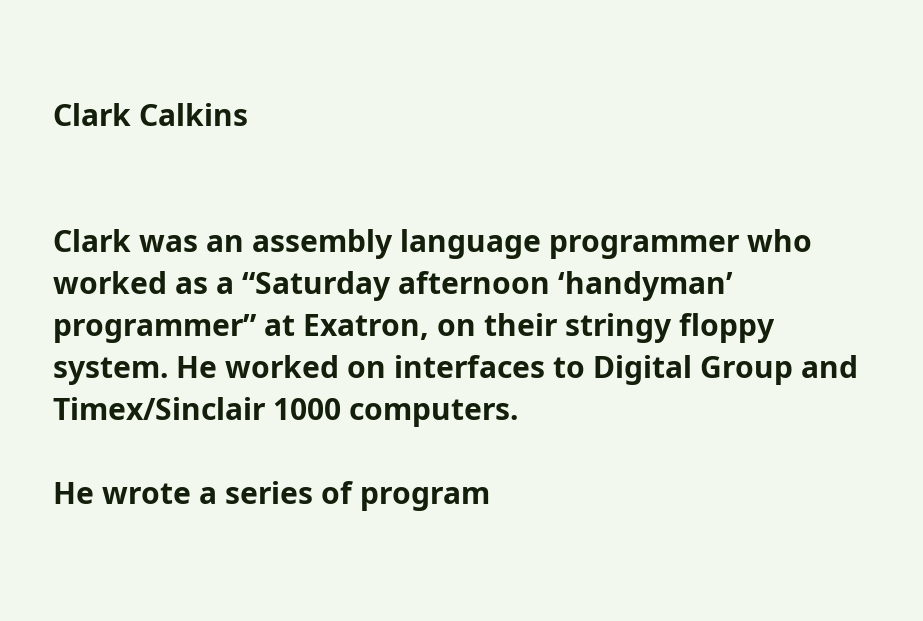Clark Calkins


Clark was an assembly language programmer who worked as a “Saturday afternoon ‘handyman’ programmer” at Exatron, on their stringy floppy system. He worked on interfaces to Digital Group and Timex/Sinclair 1000 computers.

He wrote a series of program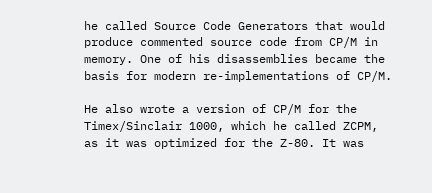he called Source Code Generators that would produce commented source code from CP/M in memory. One of his disassemblies became the basis for modern re-implementations of CP/M.

He also wrote a version of CP/M for the Timex/Sinclair 1000, which he called ZCPM, as it was optimized for the Z-80. It was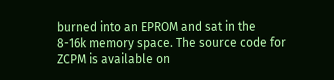burned into an EPROM and sat in the 8-16k memory space. The source code for ZCPM is available on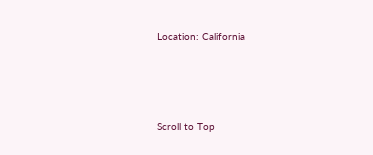Location: California




Scroll to Top